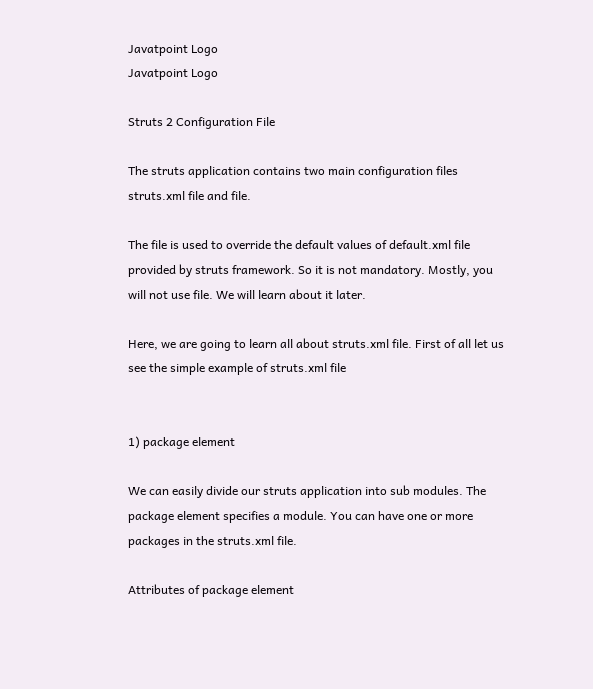Javatpoint Logo
Javatpoint Logo

Struts 2 Configuration File

The struts application contains two main configuration files struts.xml file and file.

The file is used to override the default values of default.xml file provided by struts framework. So it is not mandatory. Mostly, you will not use file. We will learn about it later.

Here, we are going to learn all about struts.xml file. First of all let us see the simple example of struts.xml file


1) package element

We can easily divide our struts application into sub modules. The package element specifies a module. You can have one or more packages in the struts.xml file.

Attributes of package element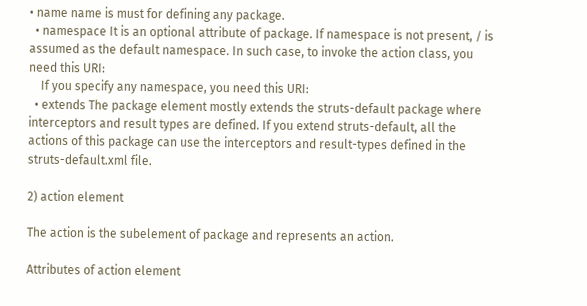• name name is must for defining any package.
  • namespace It is an optional attribute of package. If namespace is not present, / is assumed as the default namespace. In such case, to invoke the action class, you need this URI:
    If you specify any namespace, you need this URI:
  • extends The package element mostly extends the struts-default package where interceptors and result types are defined. If you extend struts-default, all the actions of this package can use the interceptors and result-types defined in the struts-default.xml file.

2) action element

The action is the subelement of package and represents an action.

Attributes of action element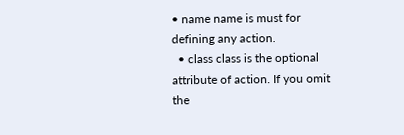• name name is must for defining any action.
  • class class is the optional attribute of action. If you omit the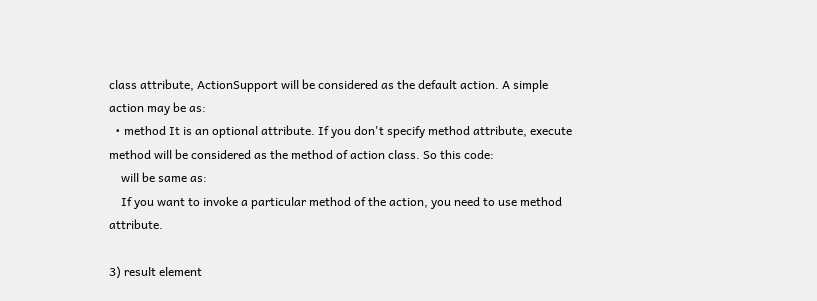class attribute, ActionSupport will be considered as the default action. A simple action may be as:
  • method It is an optional attribute. If you don't specify method attribute, execute method will be considered as the method of action class. So this code:
    will be same as:
    If you want to invoke a particular method of the action, you need to use method attribute.

3) result element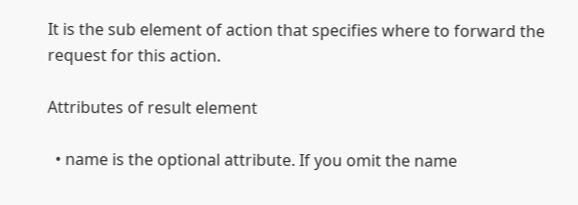It is the sub element of action that specifies where to forward the request for this action.

Attributes of result element

  • name is the optional attribute. If you omit the name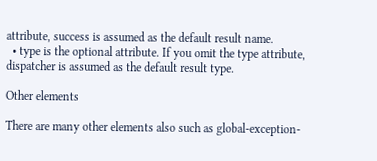attribute, success is assumed as the default result name.
  • type is the optional attribute. If you omit the type attribute, dispatcher is assumed as the default result type.

Other elements

There are many other elements also such as global-exception-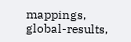mappings, global-results,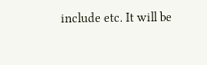include etc. It will be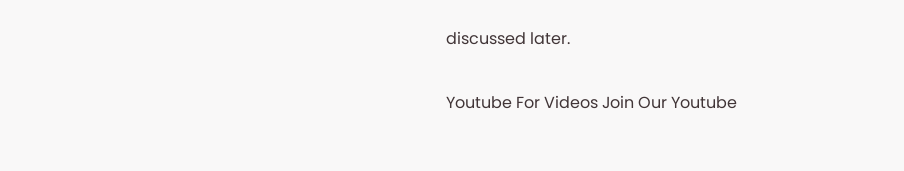discussed later.

Youtube For Videos Join Our Youtube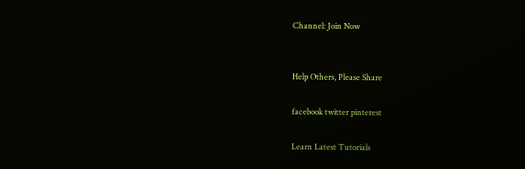Channel: Join Now


Help Others, Please Share

facebook twitter pinterest

Learn Latest Tutorials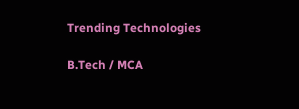Trending Technologies

B.Tech / MCA